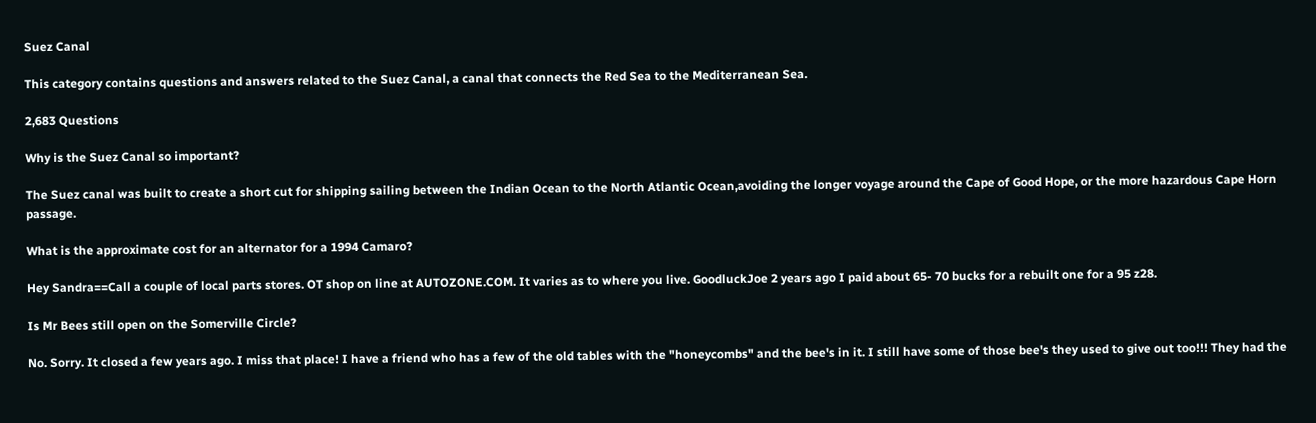Suez Canal

This category contains questions and answers related to the Suez Canal, a canal that connects the Red Sea to the Mediterranean Sea.

2,683 Questions

Why is the Suez Canal so important?

The Suez canal was built to create a short cut for shipping sailing between the Indian Ocean to the North Atlantic Ocean,avoiding the longer voyage around the Cape of Good Hope, or the more hazardous Cape Horn passage.

What is the approximate cost for an alternator for a 1994 Camaro?

Hey Sandra==Call a couple of local parts stores. OT shop on line at AUTOZONE.COM. It varies as to where you live. GoodluckJoe 2 years ago I paid about 65- 70 bucks for a rebuilt one for a 95 z28.

Is Mr Bees still open on the Somerville Circle?

No. Sorry. It closed a few years ago. I miss that place! I have a friend who has a few of the old tables with the "honeycombs" and the bee's in it. I still have some of those bee's they used to give out too!!! They had the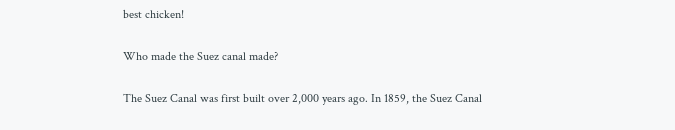best chicken!

Who made the Suez canal made?

The Suez Canal was first built over 2,000 years ago. In 1859, the Suez Canal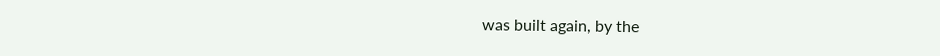was built again, by the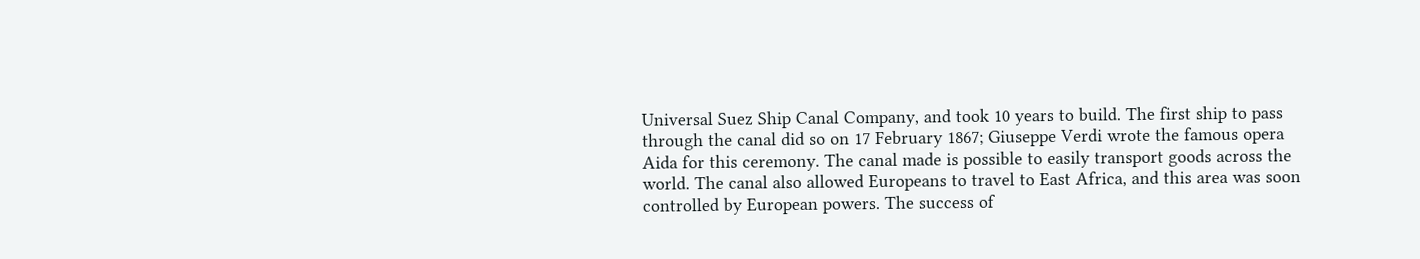Universal Suez Ship Canal Company, and took 10 years to build. The first ship to pass through the canal did so on 17 February 1867; Giuseppe Verdi wrote the famous opera Aida for this ceremony. The canal made is possible to easily transport goods across the world. The canal also allowed Europeans to travel to East Africa, and this area was soon controlled by European powers. The success of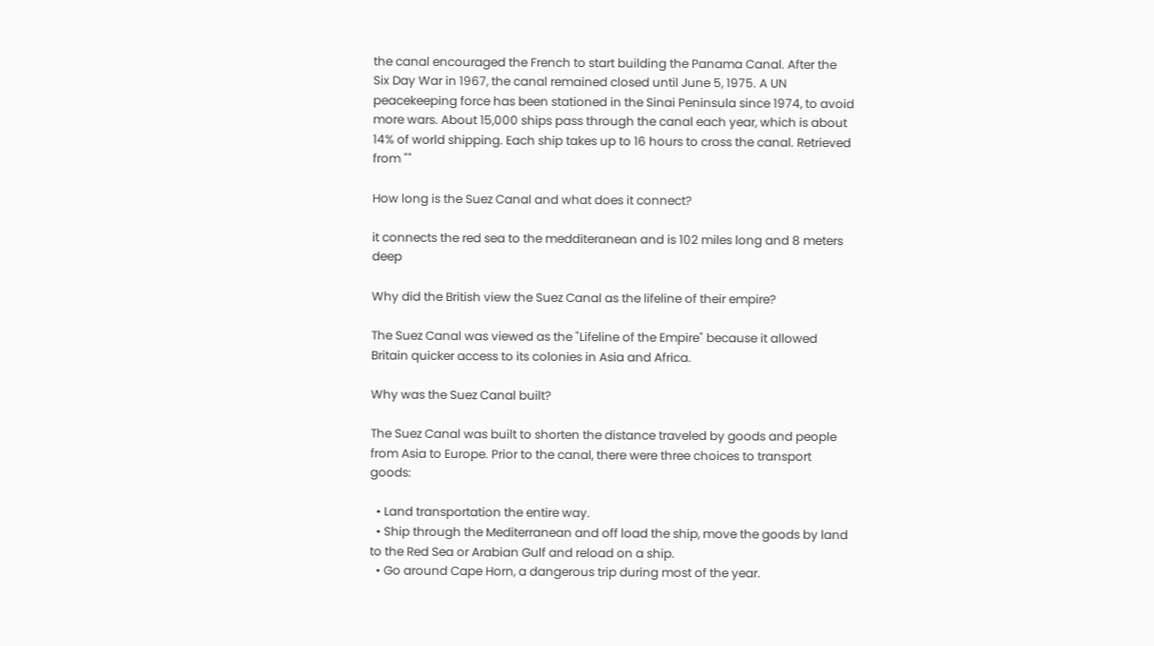the canal encouraged the French to start building the Panama Canal. After the Six Day War in 1967, the canal remained closed until June 5, 1975. A UN peacekeeping force has been stationed in the Sinai Peninsula since 1974, to avoid more wars. About 15,000 ships pass through the canal each year, which is about 14% of world shipping. Each ship takes up to 16 hours to cross the canal. Retrieved from ""

How long is the Suez Canal and what does it connect?

it connects the red sea to the medditeranean and is 102 miles long and 8 meters deep

Why did the British view the Suez Canal as the lifeline of their empire?

The Suez Canal was viewed as the "Lifeline of the Empire" because it allowed Britain quicker access to its colonies in Asia and Africa.

Why was the Suez Canal built?

The Suez Canal was built to shorten the distance traveled by goods and people from Asia to Europe. Prior to the canal, there were three choices to transport goods:

  • Land transportation the entire way.
  • Ship through the Mediterranean and off load the ship, move the goods by land to the Red Sea or Arabian Gulf and reload on a ship.
  • Go around Cape Horn, a dangerous trip during most of the year.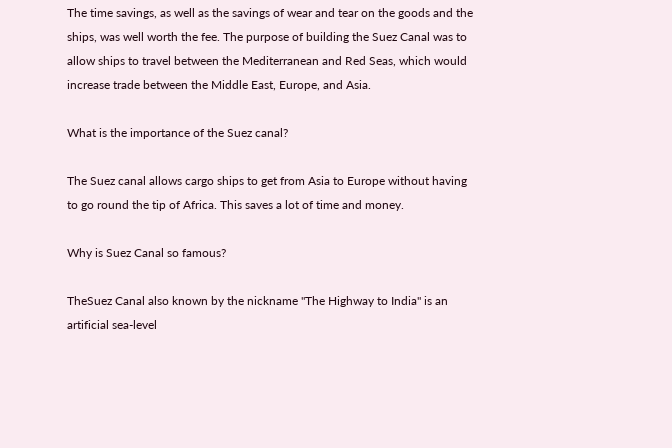The time savings, as well as the savings of wear and tear on the goods and the ships, was well worth the fee. The purpose of building the Suez Canal was to allow ships to travel between the Mediterranean and Red Seas, which would increase trade between the Middle East, Europe, and Asia.

What is the importance of the Suez canal?

The Suez canal allows cargo ships to get from Asia to Europe without having to go round the tip of Africa. This saves a lot of time and money.

Why is Suez Canal so famous?

TheSuez Canal also known by the nickname "The Highway to India" is an artificial sea-level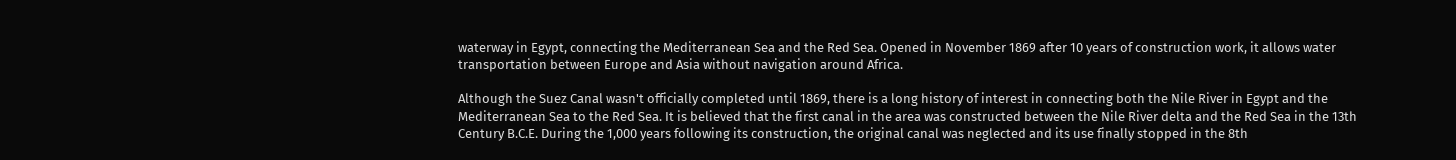waterway in Egypt, connecting the Mediterranean Sea and the Red Sea. Opened in November 1869 after 10 years of construction work, it allows water transportation between Europe and Asia without navigation around Africa.

Although the Suez Canal wasn't officially completed until 1869, there is a long history of interest in connecting both the Nile River in Egypt and the Mediterranean Sea to the Red Sea. It is believed that the first canal in the area was constructed between the Nile River delta and the Red Sea in the 13th Century B.C.E. During the 1,000 years following its construction, the original canal was neglected and its use finally stopped in the 8th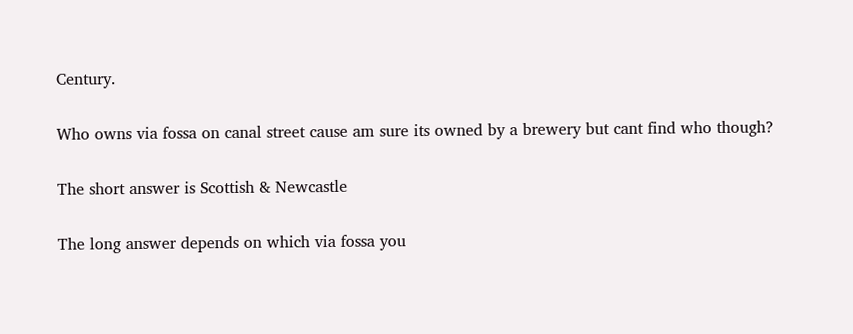Century.

Who owns via fossa on canal street cause am sure its owned by a brewery but cant find who though?

The short answer is Scottish & Newcastle

The long answer depends on which via fossa you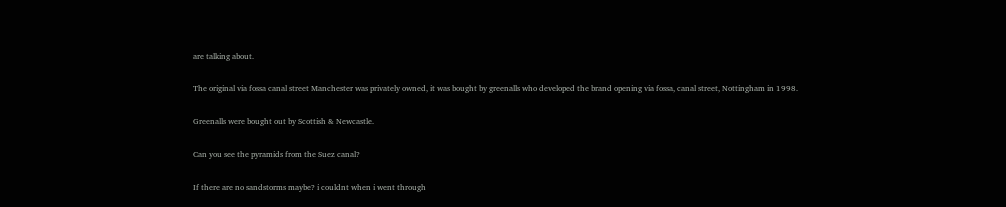are talking about.

The original via fossa canal street Manchester was privately owned, it was bought by greenalls who developed the brand opening via fossa, canal street, Nottingham in 1998.

Greenalls were bought out by Scottish & Newcastle.

Can you see the pyramids from the Suez canal?

If there are no sandstorms maybe? i couldnt when i went through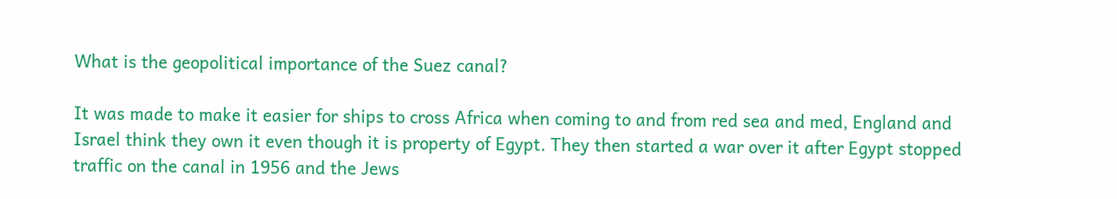What is the geopolitical importance of the Suez canal?

It was made to make it easier for ships to cross Africa when coming to and from red sea and med, England and Israel think they own it even though it is property of Egypt. They then started a war over it after Egypt stopped traffic on the canal in 1956 and the Jews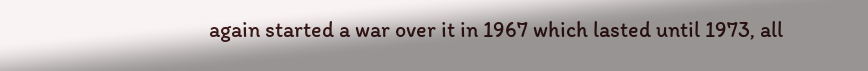again started a war over it in 1967 which lasted until 1973, all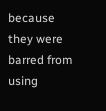because they were barred from using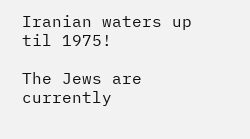Iranian waters up til 1975!

The Jews are currently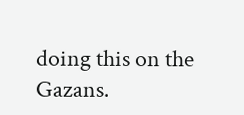doing this on the Gazans.